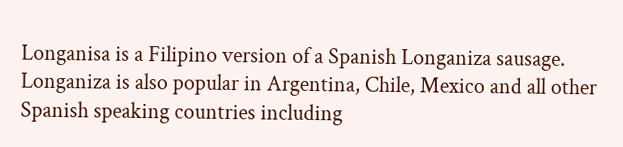Longanisa is a Filipino version of a Spanish Longaniza sausage. Longaniza is also popular in Argentina, Chile, Mexico and all other Spanish speaking countries including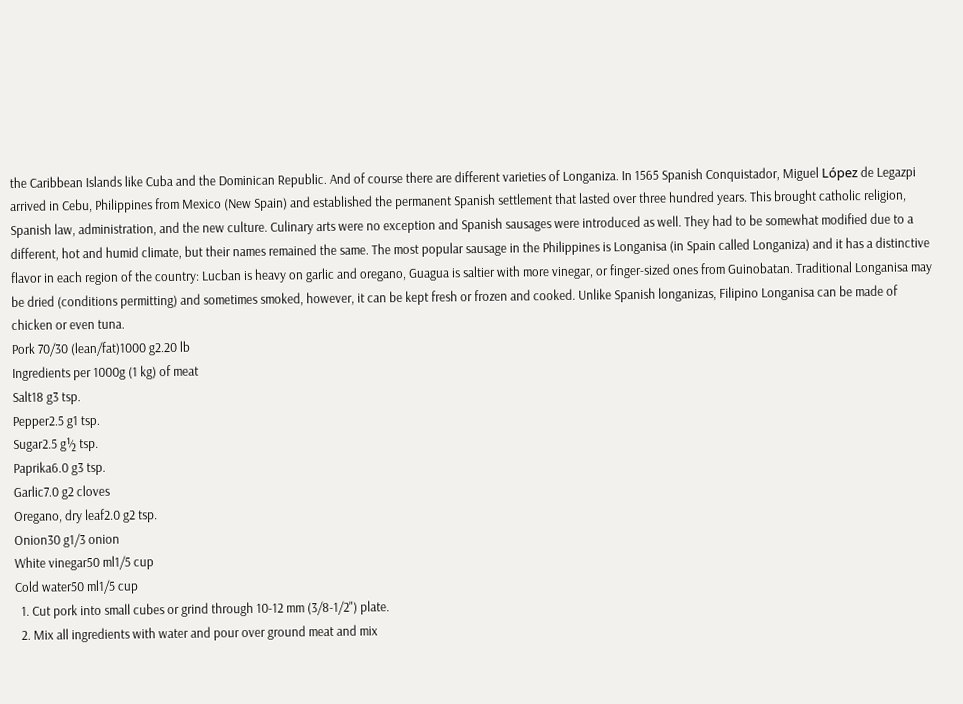the Caribbean Islands like Cuba and the Dominican Republic. And of course there are different varieties of Longaniza. In 1565 Spanish Conquistador, Miguel López de Legazpi arrived in Cebu, Philippines from Mexico (New Spain) and established the permanent Spanish settlement that lasted over three hundred years. This brought catholic religion, Spanish law, administration, and the new culture. Culinary arts were no exception and Spanish sausages were introduced as well. They had to be somewhat modified due to a different, hot and humid climate, but their names remained the same. The most popular sausage in the Philippines is Longanisa (in Spain called Longaniza) and it has a distinctive flavor in each region of the country: Lucban is heavy on garlic and oregano, Guagua is saltier with more vinegar, or finger-sized ones from Guinobatan. Traditional Longanisa may be dried (conditions permitting) and sometimes smoked, however, it can be kept fresh or frozen and cooked. Unlike Spanish longanizas, Filipino Longanisa can be made of chicken or even tuna.
Pork 70/30 (lean/fat)1000 g2.20 lb
Ingredients per 1000g (1 kg) of meat
Salt18 g3 tsp.
Pepper2.5 g1 tsp.
Sugar2.5 g½ tsp.
Paprika6.0 g3 tsp.
Garlic7.0 g2 cloves
Oregano, dry leaf2.0 g2 tsp.
Onion30 g1/3 onion
White vinegar50 ml1/5 cup
Cold water50 ml1/5 cup
  1. Cut pork into small cubes or grind through 10-12 mm (3/8-1/2") plate.
  2. Mix all ingredients with water and pour over ground meat and mix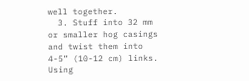well together.
  3. Stuff into 32 mm or smaller hog casings and twist them into 4-5” (10-12 cm) links. Using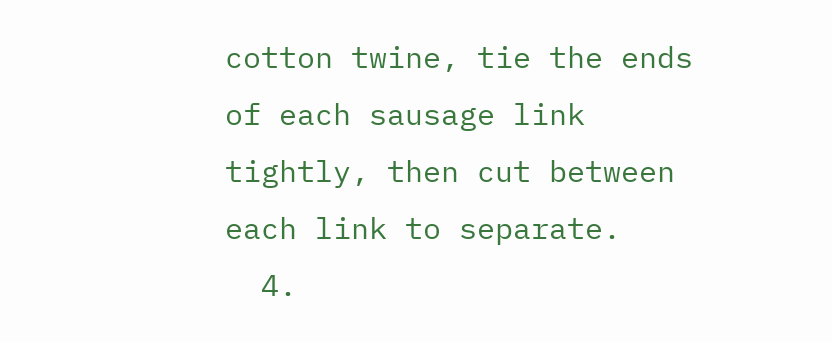cotton twine, tie the ends of each sausage link tightly, then cut between each link to separate.
  4.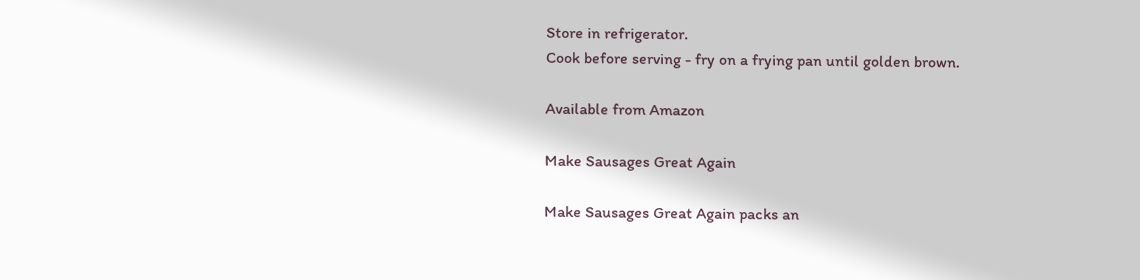Store in refrigerator.
Cook before serving - fry on a frying pan until golden brown.

Available from Amazon

Make Sausages Great Again

Make Sausages Great Again packs an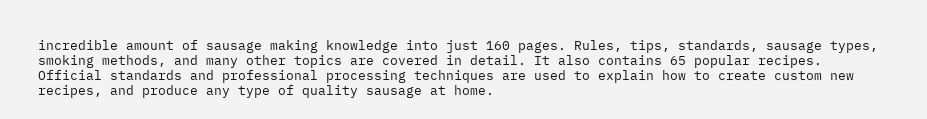incredible amount of sausage making knowledge into just 160 pages. Rules, tips, standards, sausage types, smoking methods, and many other topics are covered in detail. It also contains 65 popular recipes. Official standards and professional processing techniques are used to explain how to create custom new recipes, and produce any type of quality sausage at home.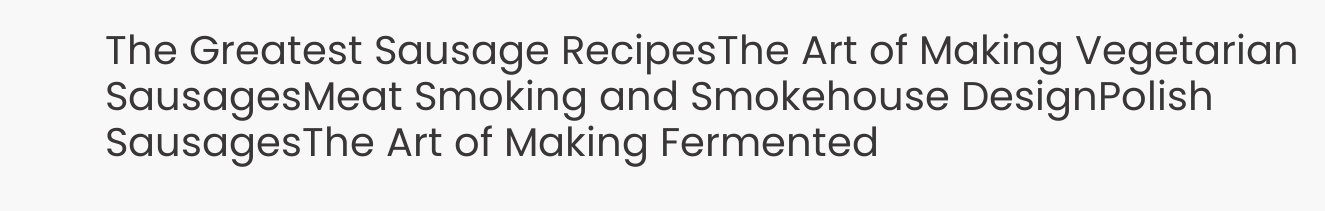The Greatest Sausage RecipesThe Art of Making Vegetarian SausagesMeat Smoking and Smokehouse DesignPolish SausagesThe Art of Making Fermented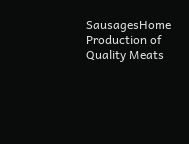SausagesHome Production of Quality Meats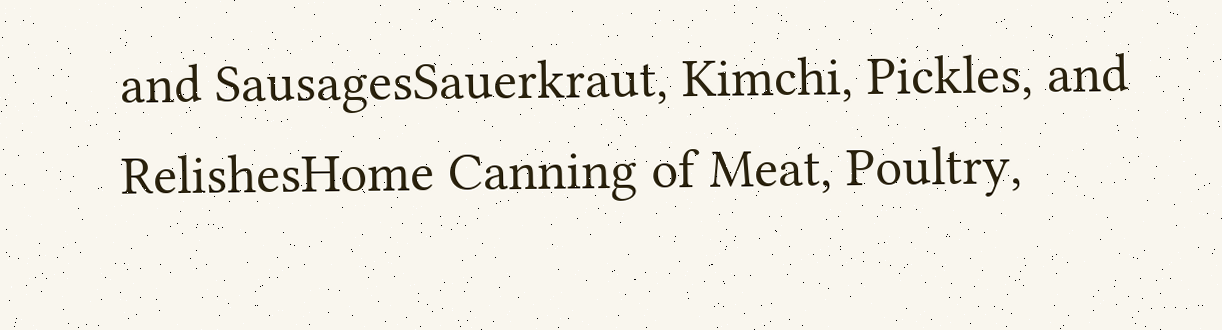and SausagesSauerkraut, Kimchi, Pickles, and RelishesHome Canning of Meat, Poultry,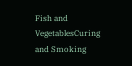Fish and VegetablesCuring and Smoking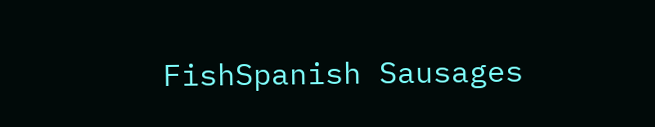FishSpanish Sausages